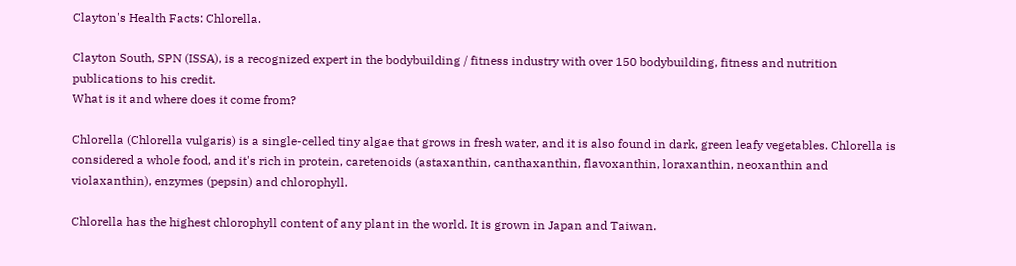Clayton's Health Facts: Chlorella.

Clayton South, SPN (ISSA), is a recognized expert in the bodybuilding / fitness industry with over 150 bodybuilding, fitness and nutrition publications to his credit.
What is it and where does it come from?

Chlorella (Chlorella vulgaris) is a single-celled tiny algae that grows in fresh water, and it is also found in dark, green leafy vegetables. Chlorella is considered a whole food, and it's rich in protein, caretenoids (astaxanthin, canthaxanthin, flavoxanthin, loraxanthin, neoxanthin and violaxanthin), enzymes (pepsin) and chlorophyll.

Chlorella has the highest chlorophyll content of any plant in the world. It is grown in Japan and Taiwan.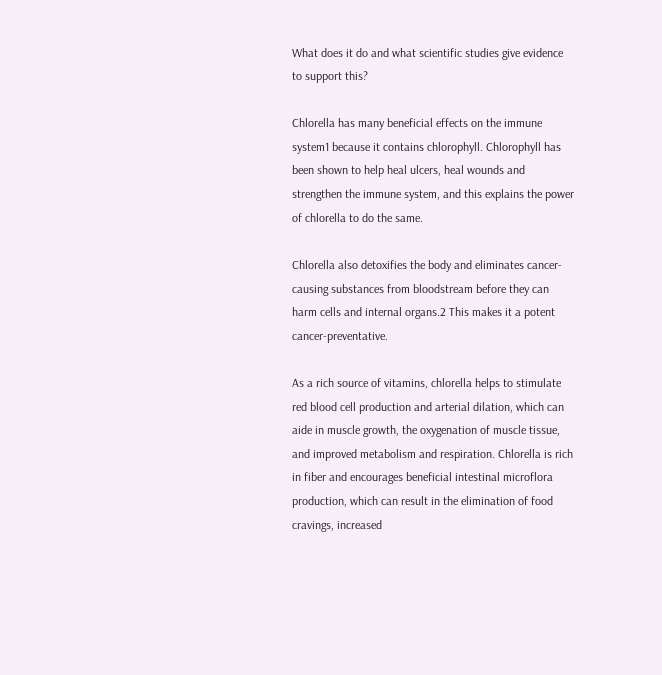What does it do and what scientific studies give evidence to support this?

Chlorella has many beneficial effects on the immune system1 because it contains chlorophyll. Chlorophyll has been shown to help heal ulcers, heal wounds and strengthen the immune system, and this explains the power of chlorella to do the same.

Chlorella also detoxifies the body and eliminates cancer-causing substances from bloodstream before they can harm cells and internal organs.2 This makes it a potent cancer-preventative.

As a rich source of vitamins, chlorella helps to stimulate red blood cell production and arterial dilation, which can aide in muscle growth, the oxygenation of muscle tissue, and improved metabolism and respiration. Chlorella is rich in fiber and encourages beneficial intestinal microflora production, which can result in the elimination of food cravings, increased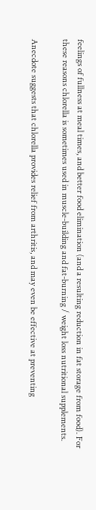feelings of fullness at meal times, and better food elimination (and a resulting reduction in fat storage from food). For these reasons chlorella is sometimes used in muscle-building and fat-burning / weight loss nutritional supplements.

Anecdote suggests that chlorella provides relief from arthritis, and may even be effective at preventing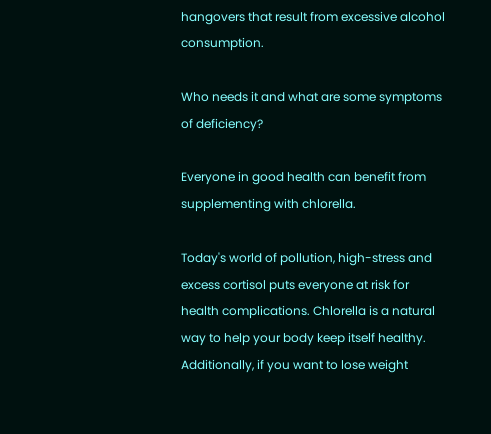hangovers that result from excessive alcohol consumption.

Who needs it and what are some symptoms of deficiency?

Everyone in good health can benefit from supplementing with chlorella.

Today's world of pollution, high-stress and excess cortisol puts everyone at risk for health complications. Chlorella is a natural way to help your body keep itself healthy. Additionally, if you want to lose weight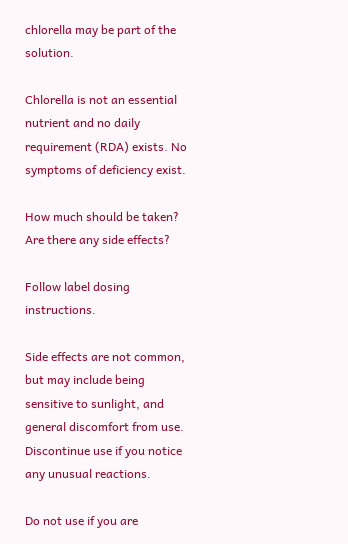chlorella may be part of the solution.

Chlorella is not an essential nutrient and no daily requirement (RDA) exists. No symptoms of deficiency exist.

How much should be taken? Are there any side effects?

Follow label dosing instructions.

Side effects are not common, but may include being sensitive to sunlight, and general discomfort from use. Discontinue use if you notice any unusual reactions.

Do not use if you are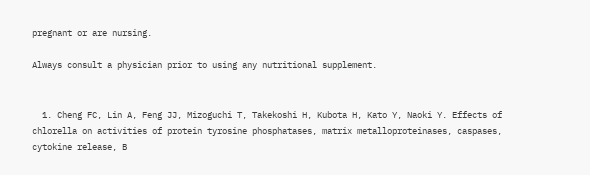pregnant or are nursing.

Always consult a physician prior to using any nutritional supplement.


  1. Cheng FC, Lin A, Feng JJ, Mizoguchi T, Takekoshi H, Kubota H, Kato Y, Naoki Y. Effects of chlorella on activities of protein tyrosine phosphatases, matrix metalloproteinases, caspases, cytokine release, B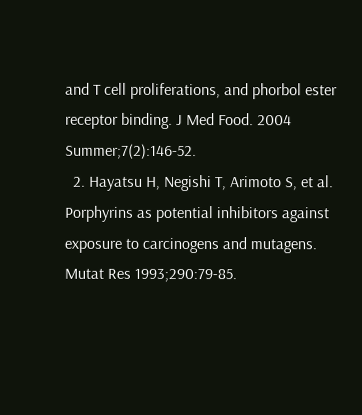and T cell proliferations, and phorbol ester receptor binding. J Med Food. 2004 Summer;7(2):146-52.
  2. Hayatsu H, Negishi T, Arimoto S, et al. Porphyrins as potential inhibitors against exposure to carcinogens and mutagens. Mutat Res 1993;290:79-85.